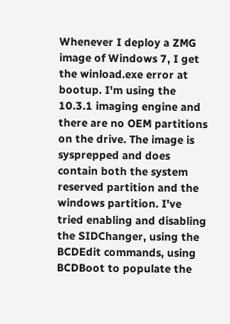Whenever I deploy a ZMG image of Windows 7, I get the winload.exe error at bootup. I'm using the 10.3.1 imaging engine and there are no OEM partitions on the drive. The image is sysprepped and does contain both the system reserved partition and the windows partition. I've tried enabling and disabling the SIDChanger, using the BCDEdit commands, using BCDBoot to populate the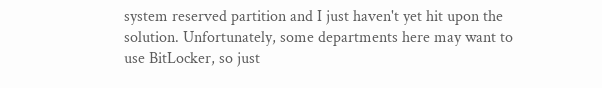system reserved partition and I just haven't yet hit upon the solution. Unfortunately, some departments here may want to use BitLocker, so just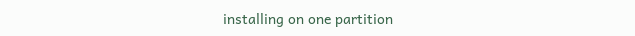installing on one partition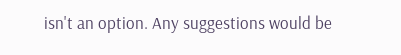isn't an option. Any suggestions would be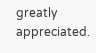greatly appreciated.